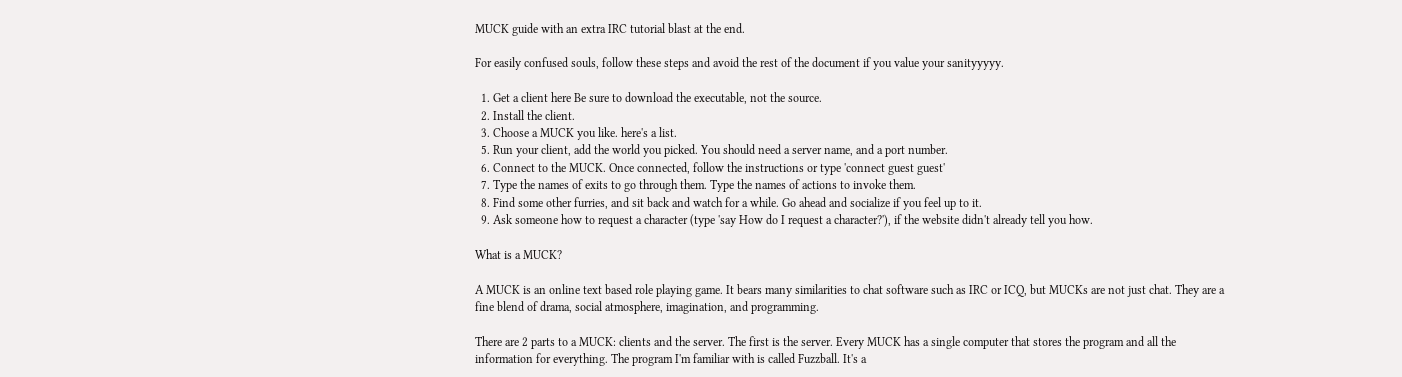MUCK guide with an extra IRC tutorial blast at the end.

For easily confused souls, follow these steps and avoid the rest of the document if you value your sanityyyyy.

  1. Get a client here Be sure to download the executable, not the source.
  2. Install the client.
  3. Choose a MUCK you like. here's a list.
  5. Run your client, add the world you picked. You should need a server name, and a port number.
  6. Connect to the MUCK. Once connected, follow the instructions or type 'connect guest guest'
  7. Type the names of exits to go through them. Type the names of actions to invoke them.
  8. Find some other furries, and sit back and watch for a while. Go ahead and socialize if you feel up to it.
  9. Ask someone how to request a character (type 'say How do I request a character?'), if the website didn't already tell you how.

What is a MUCK?

A MUCK is an online text based role playing game. It bears many similarities to chat software such as IRC or ICQ, but MUCKs are not just chat. They are a fine blend of drama, social atmosphere, imagination, and programming.

There are 2 parts to a MUCK: clients and the server. The first is the server. Every MUCK has a single computer that stores the program and all the information for everything. The program I'm familiar with is called Fuzzball. It's a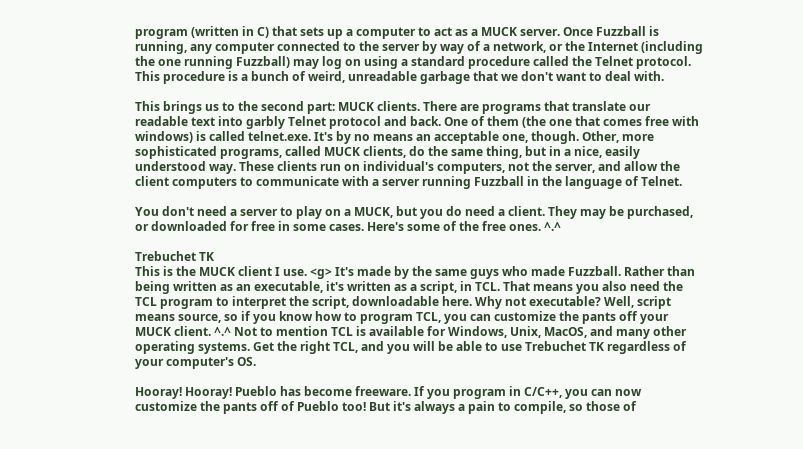program (written in C) that sets up a computer to act as a MUCK server. Once Fuzzball is running, any computer connected to the server by way of a network, or the Internet (including the one running Fuzzball) may log on using a standard procedure called the Telnet protocol. This procedure is a bunch of weird, unreadable garbage that we don't want to deal with.

This brings us to the second part: MUCK clients. There are programs that translate our readable text into garbly Telnet protocol and back. One of them (the one that comes free with windows) is called telnet.exe. It's by no means an acceptable one, though. Other, more sophisticated programs, called MUCK clients, do the same thing, but in a nice, easily understood way. These clients run on individual's computers, not the server, and allow the client computers to communicate with a server running Fuzzball in the language of Telnet.

You don't need a server to play on a MUCK, but you do need a client. They may be purchased, or downloaded for free in some cases. Here's some of the free ones. ^.^

Trebuchet TK
This is the MUCK client I use. <g> It's made by the same guys who made Fuzzball. Rather than being written as an executable, it's written as a script, in TCL. That means you also need the TCL program to interpret the script, downloadable here. Why not executable? Well, script means source, so if you know how to program TCL, you can customize the pants off your MUCK client. ^.^ Not to mention TCL is available for Windows, Unix, MacOS, and many other operating systems. Get the right TCL, and you will be able to use Trebuchet TK regardless of your computer's OS.

Hooray! Hooray! Pueblo has become freeware. If you program in C/C++, you can now customize the pants off of Pueblo too! But it's always a pain to compile, so those of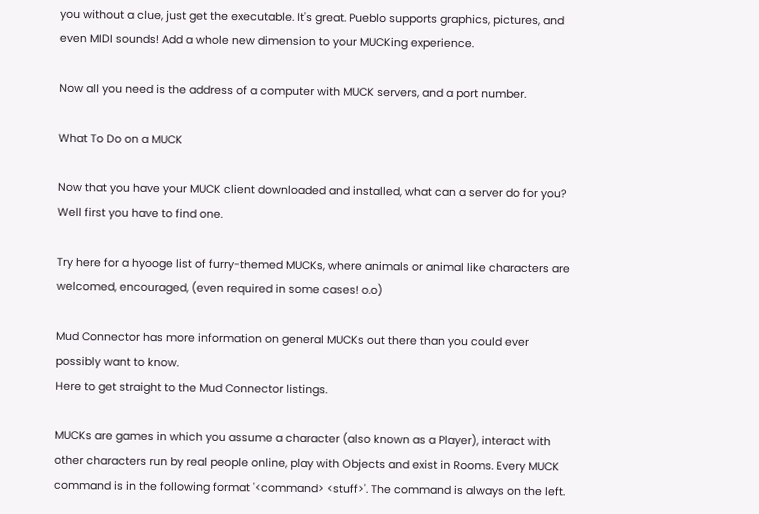you without a clue, just get the executable. It's great. Pueblo supports graphics, pictures, and even MIDI sounds! Add a whole new dimension to your MUCKing experience.

Now all you need is the address of a computer with MUCK servers, and a port number.

What To Do on a MUCK

Now that you have your MUCK client downloaded and installed, what can a server do for you? Well first you have to find one.

Try here for a hyooge list of furry-themed MUCKs, where animals or animal like characters are welcomed, encouraged, (even required in some cases! o.o)

Mud Connector has more information on general MUCKs out there than you could ever possibly want to know.
Here to get straight to the Mud Connector listings.

MUCKs are games in which you assume a character (also known as a Player), interact with other characters run by real people online, play with Objects and exist in Rooms. Every MUCK command is in the following format '<command> <stuff>'. The command is always on the left.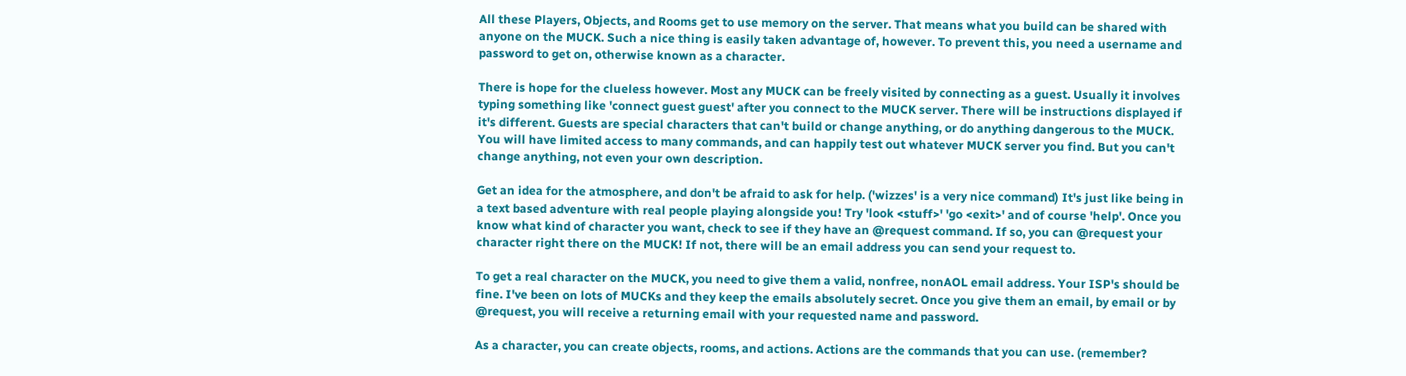All these Players, Objects, and Rooms get to use memory on the server. That means what you build can be shared with anyone on the MUCK. Such a nice thing is easily taken advantage of, however. To prevent this, you need a username and password to get on, otherwise known as a character.

There is hope for the clueless however. Most any MUCK can be freely visited by connecting as a guest. Usually it involves typing something like 'connect guest guest' after you connect to the MUCK server. There will be instructions displayed if it's different. Guests are special characters that can't build or change anything, or do anything dangerous to the MUCK. You will have limited access to many commands, and can happily test out whatever MUCK server you find. But you can't change anything, not even your own description.

Get an idea for the atmosphere, and don't be afraid to ask for help. ('wizzes' is a very nice command) It's just like being in a text based adventure with real people playing alongside you! Try 'look <stuff>' 'go <exit>' and of course 'help'. Once you know what kind of character you want, check to see if they have an @request command. If so, you can @request your character right there on the MUCK! If not, there will be an email address you can send your request to.

To get a real character on the MUCK, you need to give them a valid, nonfree, nonAOL email address. Your ISP's should be fine. I've been on lots of MUCKs and they keep the emails absolutely secret. Once you give them an email, by email or by @request, you will receive a returning email with your requested name and password.

As a character, you can create objects, rooms, and actions. Actions are the commands that you can use. (remember?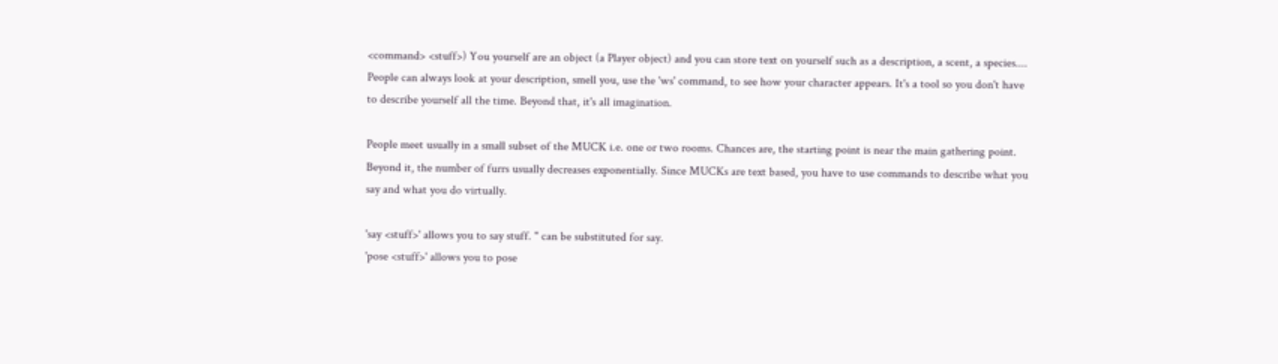<command> <stuff>) You yourself are an object (a Player object) and you can store text on yourself such as a description, a scent, a species.... People can always look at your description, smell you, use the 'ws' command, to see how your character appears. It's a tool so you don't have to describe yourself all the time. Beyond that, it's all imagination.

People meet usually in a small subset of the MUCK i.e. one or two rooms. Chances are, the starting point is near the main gathering point. Beyond it, the number of furrs usually decreases exponentially. Since MUCKs are text based, you have to use commands to describe what you say and what you do virtually.

'say <stuff>' allows you to say stuff. " can be substituted for say.
'pose <stuff>' allows you to pose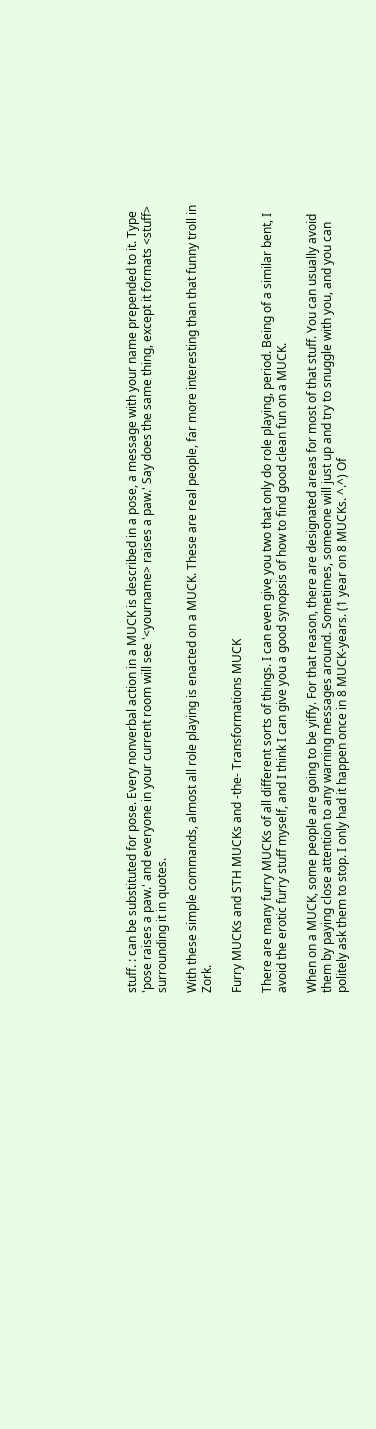stuff. : can be substituted for pose. Every nonverbal action in a MUCK is described in a pose, a message with your name prepended to it. Type 'pose raises a paw.' and everyone in your current room will see '<yourname> raises a paw.' Say does the same thing, except it formats <stuff> surrounding it in quotes.

With these simple commands, almost all role playing is enacted on a MUCK. These are real people, far more interesting than that funny troll in Zork.

Furry MUCKs and STH MUCKs and -the- Transformations MUCK

There are many furry MUCKs of all different sorts of things. I can even give you two that only do role playing, period. Being of a similar bent, I avoid the erotic furry stuff myself, and I think I can give you a good synopsis of how to find good clean fun on a MUCK.

When on a MUCK, some people are going to be yiffy. For that reason, there are designated areas for most of that stuff. You can usually avoid them by paying close attention to any warning messages around. Sometimes, someone will just up and try to snuggle with you, and you can politely ask them to stop. I only had it happen once in 8 MUCK-years. (1 year on 8 MUCKs. ^.^) Of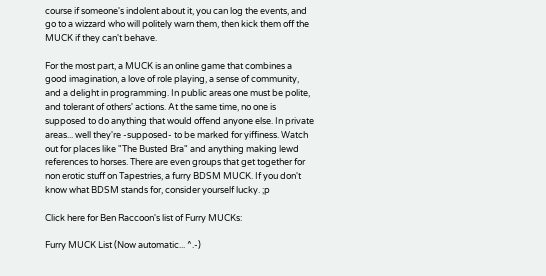course if someone's indolent about it, you can log the events, and go to a wizzard who will politely warn them, then kick them off the MUCK if they can't behave.

For the most part, a MUCK is an online game that combines a good imagination, a love of role playing, a sense of community, and a delight in programming. In public areas one must be polite, and tolerant of others' actions. At the same time, no one is supposed to do anything that would offend anyone else. In private areas... well they're -supposed- to be marked for yiffiness. Watch out for places like "The Busted Bra" and anything making lewd references to horses. There are even groups that get together for non erotic stuff on Tapestries, a furry BDSM MUCK. If you don't know what BDSM stands for, consider yourself lucky. ;p

Click here for Ben Raccoon's list of Furry MUCKs:

Furry MUCK List (Now automatic... ^.-)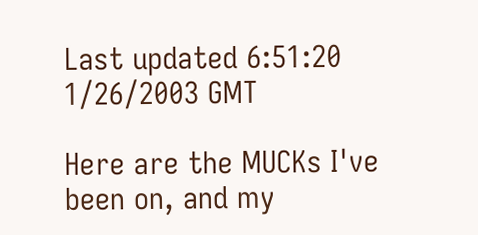Last updated 6:51:20 1/26/2003 GMT

Here are the MUCKs I've been on, and my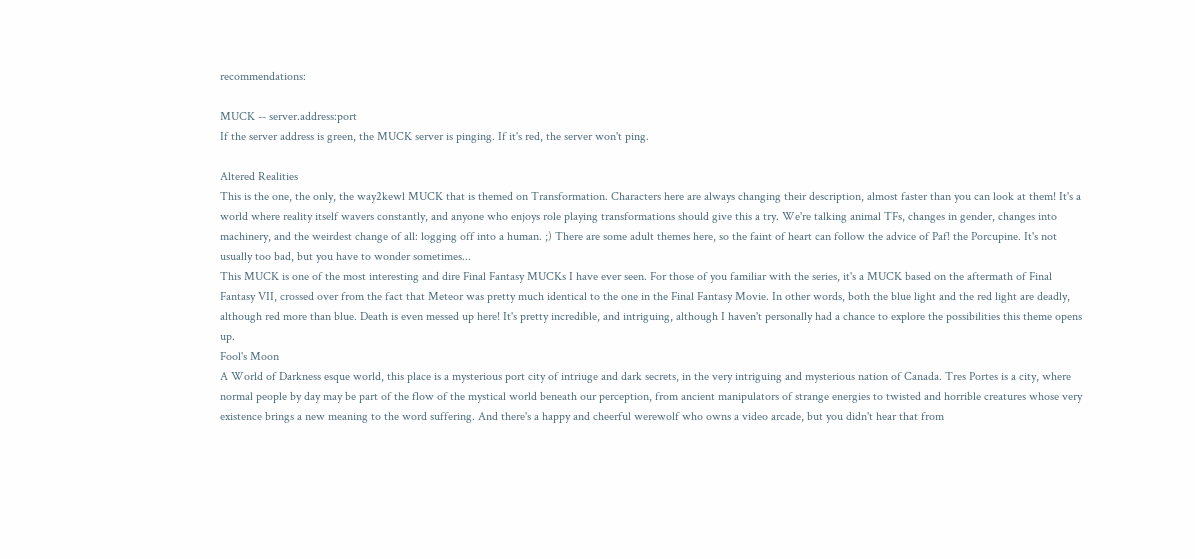recommendations:

MUCK -- server.address:port
If the server address is green, the MUCK server is pinging. If it's red, the server won't ping.

Altered Realities
This is the one, the only, the way2kewl MUCK that is themed on Transformation. Characters here are always changing their description, almost faster than you can look at them! It's a world where reality itself wavers constantly, and anyone who enjoys role playing transformations should give this a try. We're talking animal TFs, changes in gender, changes into machinery, and the weirdest change of all: logging off into a human. ;) There are some adult themes here, so the faint of heart can follow the advice of Paf! the Porcupine. It's not usually too bad, but you have to wonder sometimes...
This MUCK is one of the most interesting and dire Final Fantasy MUCKs I have ever seen. For those of you familiar with the series, it's a MUCK based on the aftermath of Final Fantasy VII, crossed over from the fact that Meteor was pretty much identical to the one in the Final Fantasy Movie. In other words, both the blue light and the red light are deadly, although red more than blue. Death is even messed up here! It's pretty incredible, and intriguing, although I haven't personally had a chance to explore the possibilities this theme opens up.
Fool's Moon
A World of Darkness esque world, this place is a mysterious port city of intriuge and dark secrets, in the very intriguing and mysterious nation of Canada. Tres Portes is a city, where normal people by day may be part of the flow of the mystical world beneath our perception, from ancient manipulators of strange energies to twisted and horrible creatures whose very existence brings a new meaning to the word suffering. And there's a happy and cheerful werewolf who owns a video arcade, but you didn't hear that from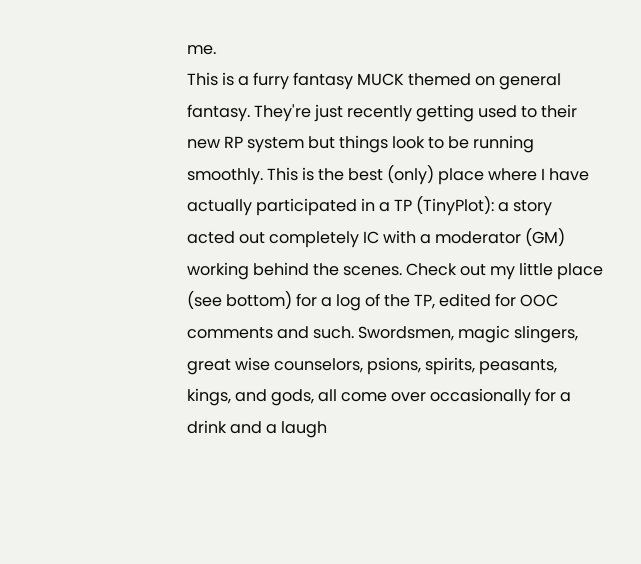me.
This is a furry fantasy MUCK themed on general fantasy. They're just recently getting used to their new RP system but things look to be running smoothly. This is the best (only) place where I have actually participated in a TP (TinyPlot): a story acted out completely IC with a moderator (GM) working behind the scenes. Check out my little place (see bottom) for a log of the TP, edited for OOC comments and such. Swordsmen, magic slingers, great wise counselors, psions, spirits, peasants, kings, and gods, all come over occasionally for a drink and a laugh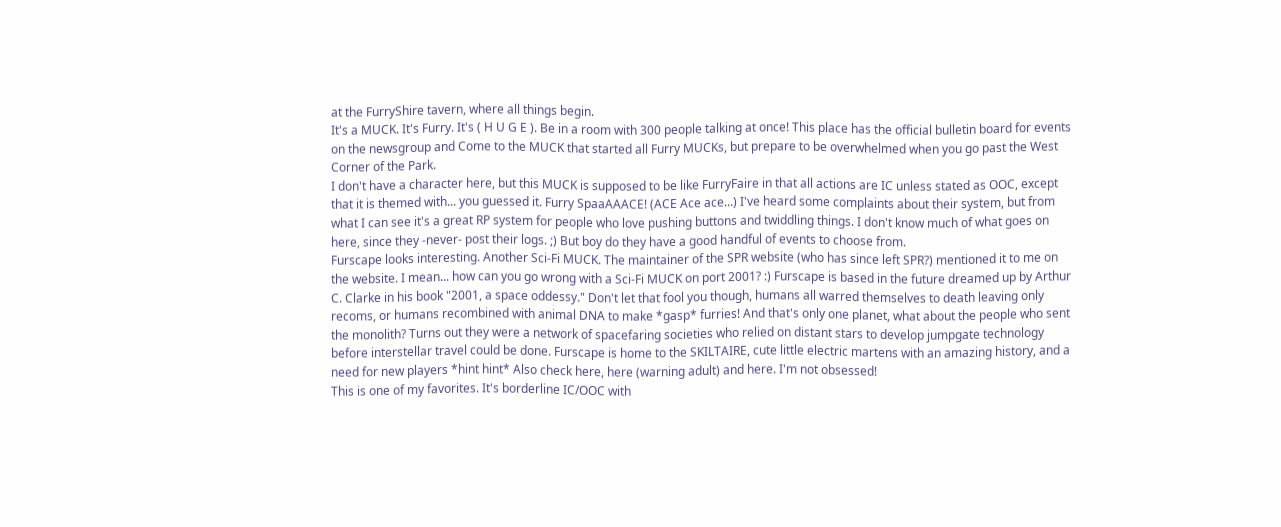at the FurryShire tavern, where all things begin.
It's a MUCK. It's Furry. It's ( H U G E ). Be in a room with 300 people talking at once! This place has the official bulletin board for events on the newsgroup and Come to the MUCK that started all Furry MUCKs, but prepare to be overwhelmed when you go past the West Corner of the Park.
I don't have a character here, but this MUCK is supposed to be like FurryFaire in that all actions are IC unless stated as OOC, except that it is themed with... you guessed it. Furry SpaaAAACE! (ACE Ace ace...) I've heard some complaints about their system, but from what I can see it's a great RP system for people who love pushing buttons and twiddling things. I don't know much of what goes on here, since they -never- post their logs. ;) But boy do they have a good handful of events to choose from.
Furscape looks interesting. Another Sci-Fi MUCK. The maintainer of the SPR website (who has since left SPR?) mentioned it to me on the website. I mean... how can you go wrong with a Sci-Fi MUCK on port 2001? :) Furscape is based in the future dreamed up by Arthur C. Clarke in his book "2001, a space oddessy." Don't let that fool you though, humans all warred themselves to death leaving only recoms, or humans recombined with animal DNA to make *gasp* furries! And that's only one planet, what about the people who sent the monolith? Turns out they were a network of spacefaring societies who relied on distant stars to develop jumpgate technology before interstellar travel could be done. Furscape is home to the SKILTAIRE, cute little electric martens with an amazing history, and a need for new players *hint hint* Also check here, here (warning adult) and here. I'm not obsessed!
This is one of my favorites. It's borderline IC/OOC with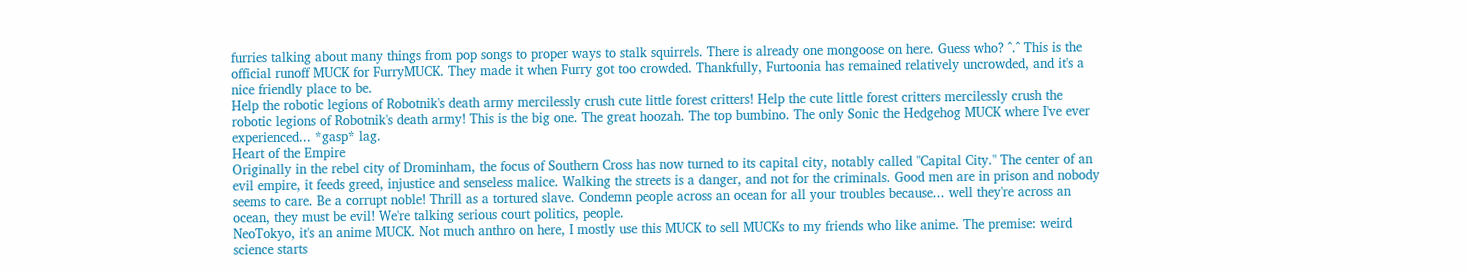furries talking about many things from pop songs to proper ways to stalk squirrels. There is already one mongoose on here. Guess who? ^.^ This is the official runoff MUCK for FurryMUCK. They made it when Furry got too crowded. Thankfully, Furtoonia has remained relatively uncrowded, and it's a nice friendly place to be.
Help the robotic legions of Robotnik's death army mercilessly crush cute little forest critters! Help the cute little forest critters mercilessly crush the robotic legions of Robotnik's death army! This is the big one. The great hoozah. The top bumbino. The only Sonic the Hedgehog MUCK where I've ever experienced... *gasp* lag.
Heart of the Empire
Originally in the rebel city of Drominham, the focus of Southern Cross has now turned to its capital city, notably called "Capital City." The center of an evil empire, it feeds greed, injustice and senseless malice. Walking the streets is a danger, and not for the criminals. Good men are in prison and nobody seems to care. Be a corrupt noble! Thrill as a tortured slave. Condemn people across an ocean for all your troubles because... well they're across an ocean, they must be evil! We're talking serious court politics, people.
NeoTokyo, it's an anime MUCK. Not much anthro on here, I mostly use this MUCK to sell MUCKs to my friends who like anime. The premise: weird science starts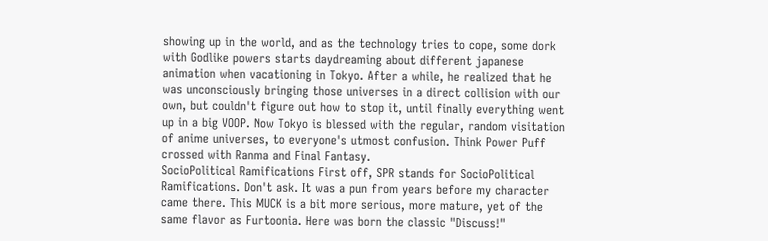showing up in the world, and as the technology tries to cope, some dork with Godlike powers starts daydreaming about different japanese animation when vacationing in Tokyo. After a while, he realized that he was unconsciously bringing those universes in a direct collision with our own, but couldn't figure out how to stop it, until finally everything went up in a big VOOP. Now Tokyo is blessed with the regular, random visitation of anime universes, to everyone's utmost confusion. Think Power Puff crossed with Ranma and Final Fantasy.
SocioPolitical Ramifications First off, SPR stands for SocioPolitical Ramifications. Don't ask. It was a pun from years before my character came there. This MUCK is a bit more serious, more mature, yet of the same flavor as Furtoonia. Here was born the classic "Discuss!"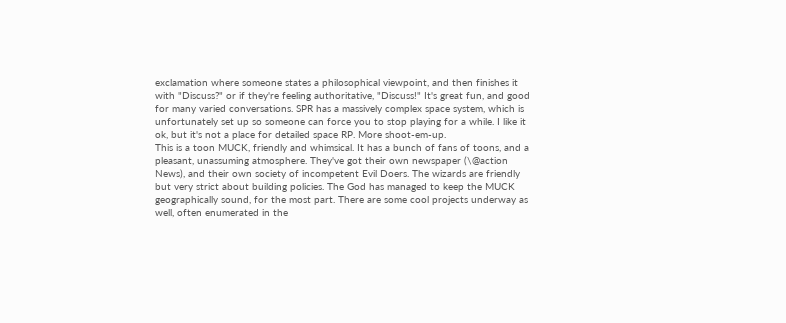exclamation where someone states a philosophical viewpoint, and then finishes it with "Discuss?" or if they're feeling authoritative, "Discuss!" It's great fun, and good for many varied conversations. SPR has a massively complex space system, which is unfortunately set up so someone can force you to stop playing for a while. I like it ok, but it's not a place for detailed space RP. More shoot-em-up.
This is a toon MUCK, friendly and whimsical. It has a bunch of fans of toons, and a pleasant, unassuming atmosphere. They've got their own newspaper (\@action News), and their own society of incompetent Evil Doers. The wizards are friendly but very strict about building policies. The God has managed to keep the MUCK geographically sound, for the most part. There are some cool projects underway as well, often enumerated in the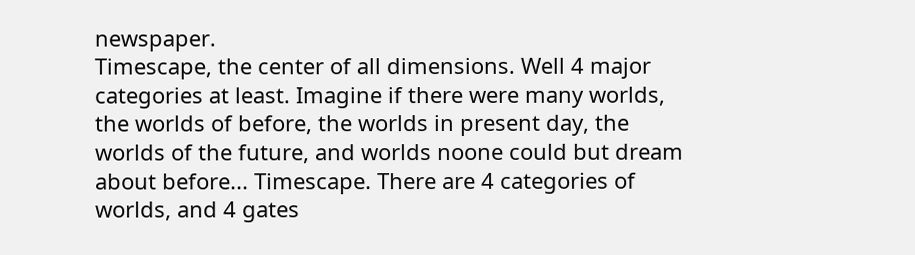newspaper.
Timescape, the center of all dimensions. Well 4 major categories at least. Imagine if there were many worlds, the worlds of before, the worlds in present day, the worlds of the future, and worlds noone could but dream about before... Timescape. There are 4 categories of worlds, and 4 gates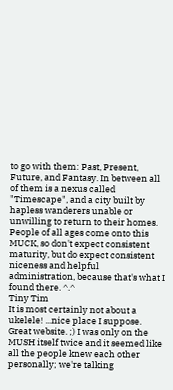to go with them: Past, Present, Future, and Fantasy. In between all of them is a nexus called "Timescape", and a city built by hapless wanderers unable or unwilling to return to their homes. People of all ages come onto this MUCK, so don't expect consistent maturity, but do expect consistent niceness and helpful administration, because that's what I found there. ^.^
Tiny Tim
It is most certainly not about a ukelele! ...nice place I suppose. Great website. ;) I was only on the MUSH itself twice and it seemed like all the people knew each other personally; we're talking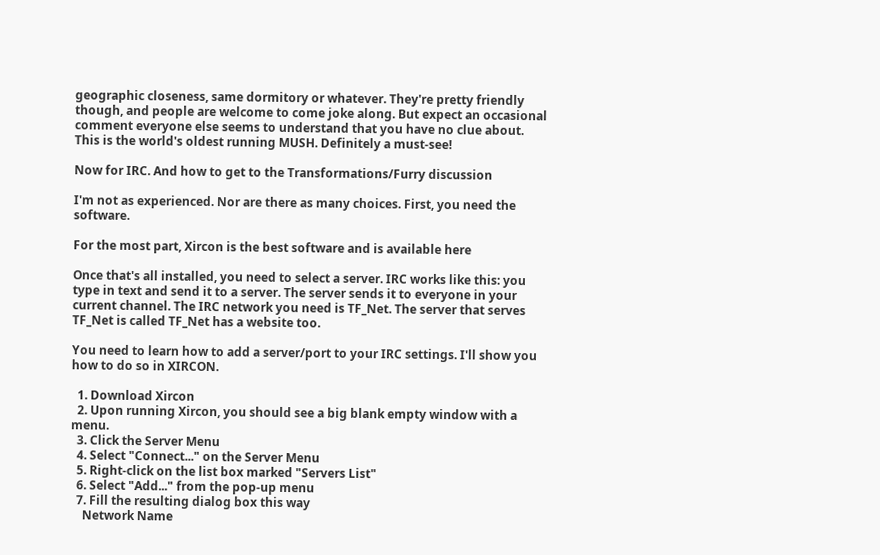geographic closeness, same dormitory or whatever. They're pretty friendly though, and people are welcome to come joke along. But expect an occasional comment everyone else seems to understand that you have no clue about. This is the world's oldest running MUSH. Definitely a must-see!

Now for IRC. And how to get to the Transformations/Furry discussion

I'm not as experienced. Nor are there as many choices. First, you need the software.

For the most part, Xircon is the best software and is available here

Once that's all installed, you need to select a server. IRC works like this: you type in text and send it to a server. The server sends it to everyone in your current channel. The IRC network you need is TF_Net. The server that serves TF_Net is called TF_Net has a website too.

You need to learn how to add a server/port to your IRC settings. I'll show you how to do so in XIRCON.

  1. Download Xircon
  2. Upon running Xircon, you should see a big blank empty window with a menu.
  3. Click the Server Menu
  4. Select "Connect..." on the Server Menu
  5. Right-click on the list box marked "Servers List"
  6. Select "Add..." from the pop-up menu
  7. Fill the resulting dialog box this way
    Network Name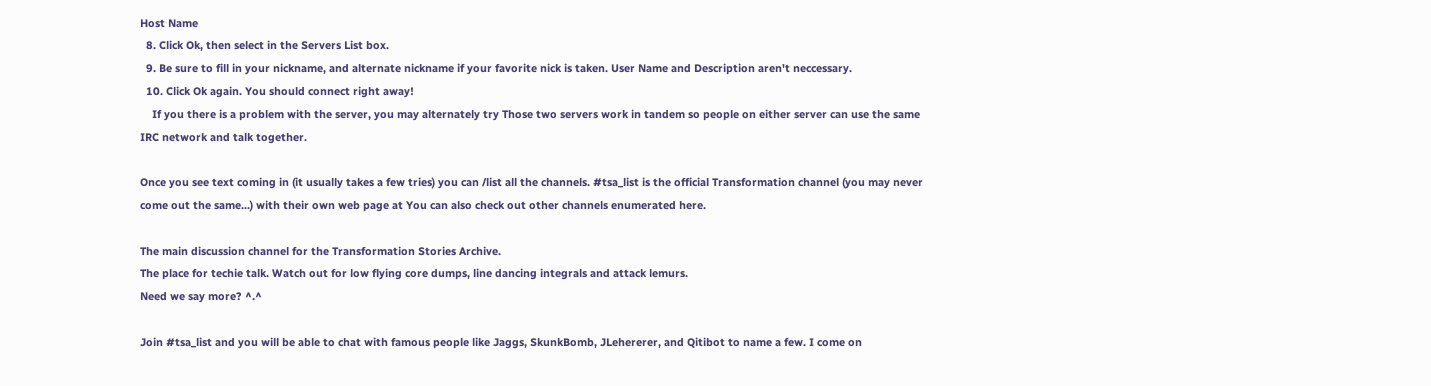Host Name
  8. Click Ok, then select in the Servers List box.
  9. Be sure to fill in your nickname, and alternate nickname if your favorite nick is taken. User Name and Description aren't neccessary.
  10. Click Ok again. You should connect right away!
    If you there is a problem with the server, you may alternately try Those two servers work in tandem so people on either server can use the same IRC network and talk together.

Once you see text coming in (it usually takes a few tries) you can /list all the channels. #tsa_list is the official Transformation channel (you may never come out the same...) with their own web page at You can also check out other channels enumerated here.

The main discussion channel for the Transformation Stories Archive.
The place for techie talk. Watch out for low flying core dumps, line dancing integrals and attack lemurs.
Need we say more? ^.^

Join #tsa_list and you will be able to chat with famous people like Jaggs, SkunkBomb, JLehererer, and Qitibot to name a few. I come on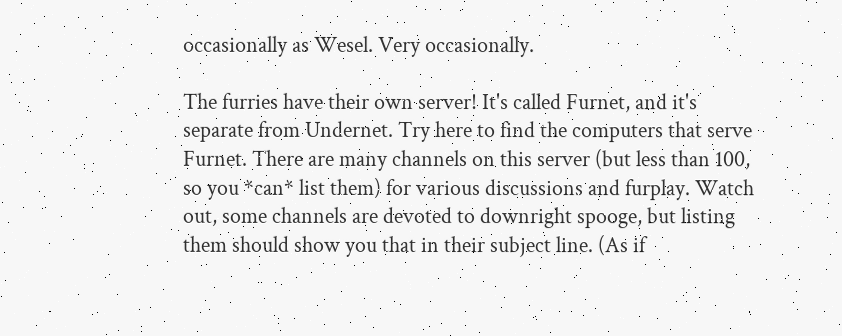occasionally as Wesel. Very occasionally.

The furries have their own server! It's called Furnet, and it's separate from Undernet. Try here to find the computers that serve Furnet. There are many channels on this server (but less than 100, so you *can* list them) for various discussions and furplay. Watch out, some channels are devoted to downright spooge, but listing them should show you that in their subject line. (As if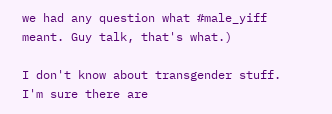we had any question what #male_yiff meant. Guy talk, that's what.)

I don't know about transgender stuff. I'm sure there are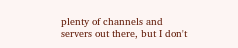plenty of channels and servers out there, but I don't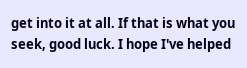get into it at all. If that is what you seek, good luck. I hope I've helped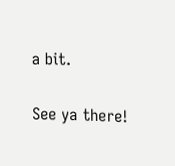a bit.

See ya there!